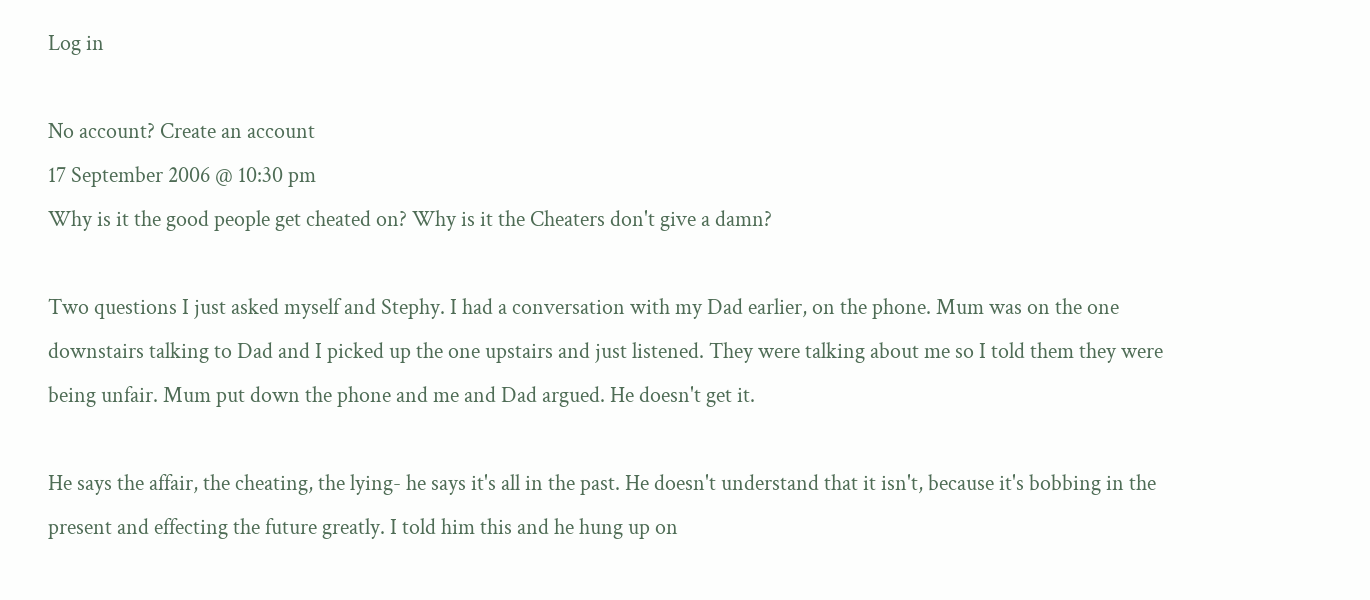Log in

No account? Create an account
17 September 2006 @ 10:30 pm
Why is it the good people get cheated on? Why is it the Cheaters don't give a damn?

Two questions I just asked myself and Stephy. I had a conversation with my Dad earlier, on the phone. Mum was on the one downstairs talking to Dad and I picked up the one upstairs and just listened. They were talking about me so I told them they were being unfair. Mum put down the phone and me and Dad argued. He doesn't get it.

He says the affair, the cheating, the lying- he says it's all in the past. He doesn't understand that it isn't, because it's bobbing in the present and effecting the future greatly. I told him this and he hung up on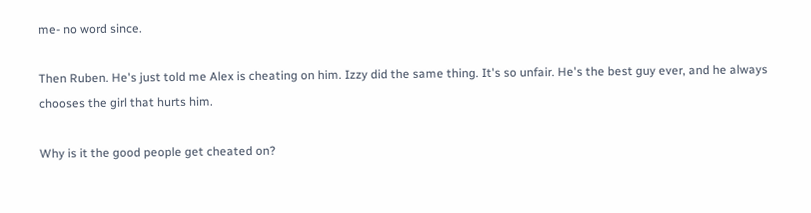me- no word since.

Then Ruben. He's just told me Alex is cheating on him. Izzy did the same thing. It's so unfair. He's the best guy ever, and he always chooses the girl that hurts him.

Why is it the good people get cheated on?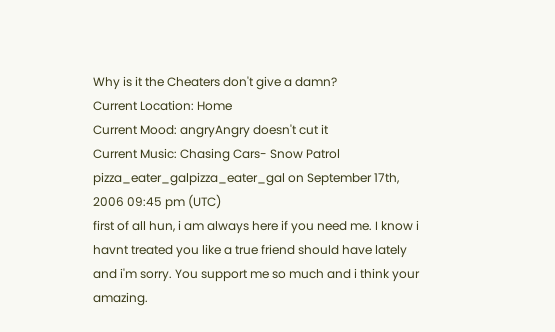Why is it the Cheaters don't give a damn?
Current Location: Home
Current Mood: angryAngry doesn't cut it
Current Music: Chasing Cars- Snow Patrol
pizza_eater_galpizza_eater_gal on September 17th, 2006 09:45 pm (UTC)
first of all hun, i am always here if you need me. I know i havnt treated you like a true friend should have lately and i'm sorry. You support me so much and i think your amazing.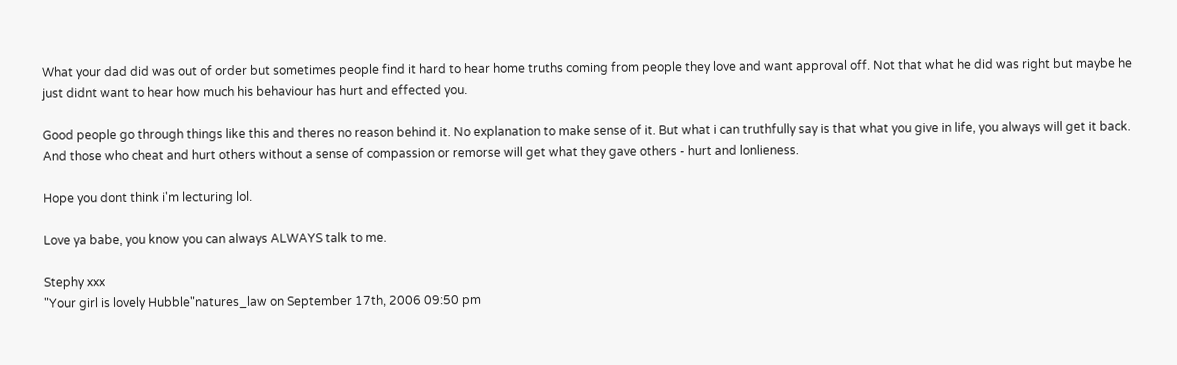What your dad did was out of order but sometimes people find it hard to hear home truths coming from people they love and want approval off. Not that what he did was right but maybe he just didnt want to hear how much his behaviour has hurt and effected you.

Good people go through things like this and theres no reason behind it. No explanation to make sense of it. But what i can truthfully say is that what you give in life, you always will get it back. And those who cheat and hurt others without a sense of compassion or remorse will get what they gave others - hurt and lonlieness.

Hope you dont think i'm lecturing lol.

Love ya babe, you know you can always ALWAYS talk to me.

Stephy xxx
"Your girl is lovely Hubble"natures_law on September 17th, 2006 09:50 pm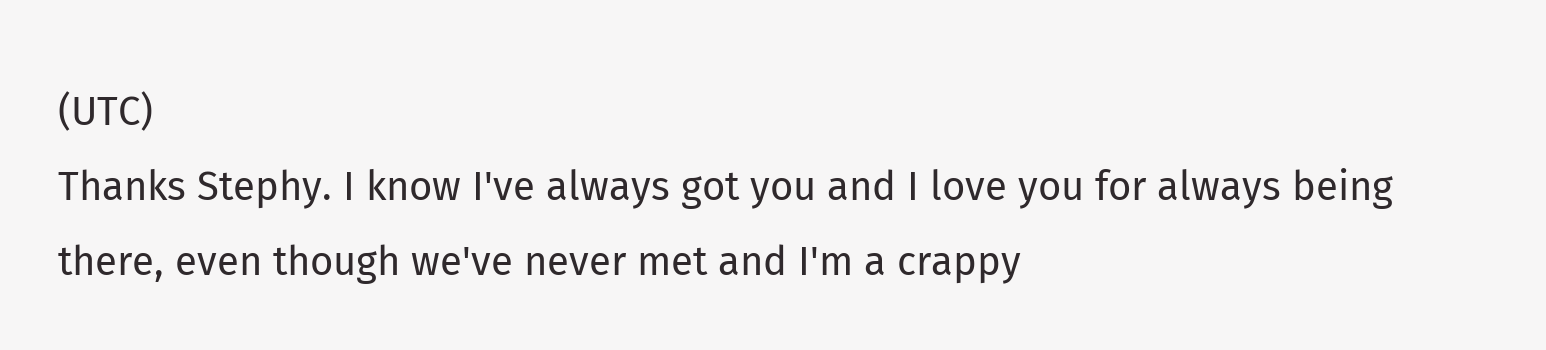(UTC)
Thanks Stephy. I know I've always got you and I love you for always being there, even though we've never met and I'm a crappy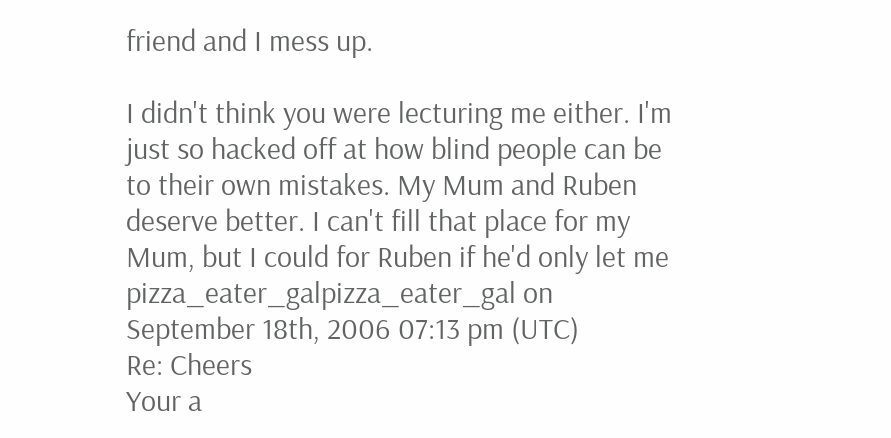friend and I mess up.

I didn't think you were lecturing me either. I'm just so hacked off at how blind people can be to their own mistakes. My Mum and Ruben deserve better. I can't fill that place for my Mum, but I could for Ruben if he'd only let me
pizza_eater_galpizza_eater_gal on September 18th, 2006 07:13 pm (UTC)
Re: Cheers
Your a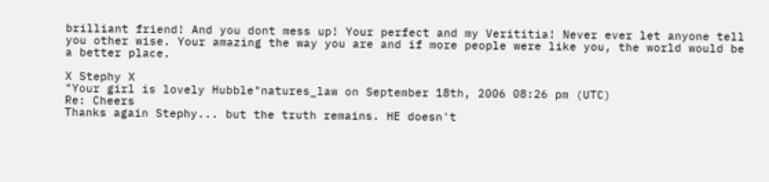brilliant friend! And you dont mess up! Your perfect and my Verititia! Never ever let anyone tell you other wise. Your amazing the way you are and if more people were like you, the world would be a better place.

X Stephy X
"Your girl is lovely Hubble"natures_law on September 18th, 2006 08:26 pm (UTC)
Re: Cheers
Thanks again Stephy... but the truth remains. HE doesn't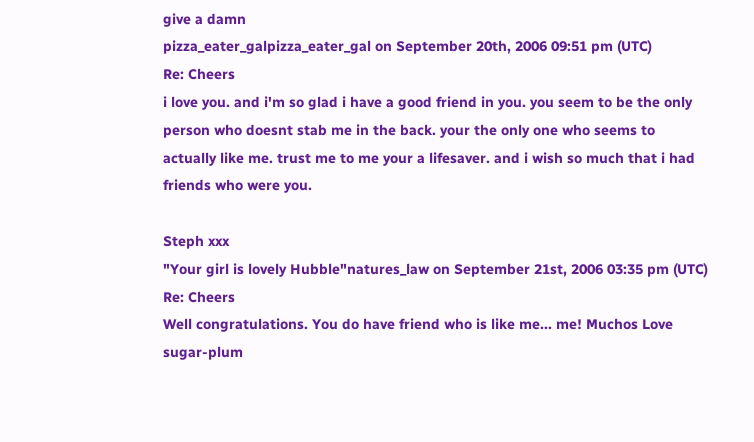give a damn
pizza_eater_galpizza_eater_gal on September 20th, 2006 09:51 pm (UTC)
Re: Cheers
i love you. and i'm so glad i have a good friend in you. you seem to be the only person who doesnt stab me in the back. your the only one who seems to actually like me. trust me to me your a lifesaver. and i wish so much that i had friends who were you.

Steph xxx
"Your girl is lovely Hubble"natures_law on September 21st, 2006 03:35 pm (UTC)
Re: Cheers
Well congratulations. You do have friend who is like me... me! Muchos Love sugar-plum